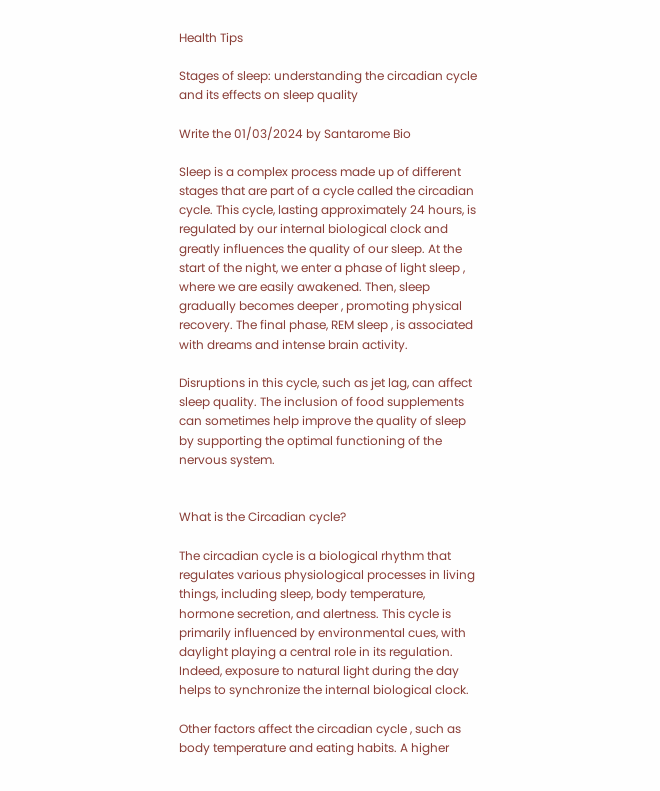Health Tips

Stages of sleep: understanding the circadian cycle and its effects on sleep quality

Write the 01/03/2024 by Santarome Bio

Sleep is a complex process made up of different stages that are part of a cycle called the circadian cycle. This cycle, lasting approximately 24 hours, is regulated by our internal biological clock and greatly influences the quality of our sleep. At the start of the night, we enter a phase of light sleep , where we are easily awakened. Then, sleep gradually becomes deeper , promoting physical recovery. The final phase, REM sleep , is associated with dreams and intense brain activity.

Disruptions in this cycle, such as jet lag, can affect sleep quality. The inclusion of food supplements can sometimes help improve the quality of sleep by supporting the optimal functioning of the nervous system.


What is the Circadian cycle?

The circadian cycle is a biological rhythm that regulates various physiological processes in living things, including sleep, body temperature, hormone secretion, and alertness. This cycle is primarily influenced by environmental cues, with daylight playing a central role in its regulation. Indeed, exposure to natural light during the day helps to synchronize the internal biological clock.

Other factors affect the circadian cycle , such as body temperature and eating habits. A higher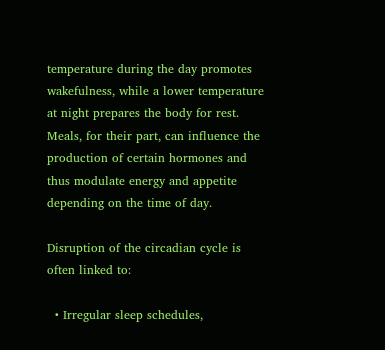temperature during the day promotes wakefulness, while a lower temperature at night prepares the body for rest. Meals, for their part, can influence the production of certain hormones and thus modulate energy and appetite depending on the time of day.

Disruption of the circadian cycle is often linked to:

  • Irregular sleep schedules,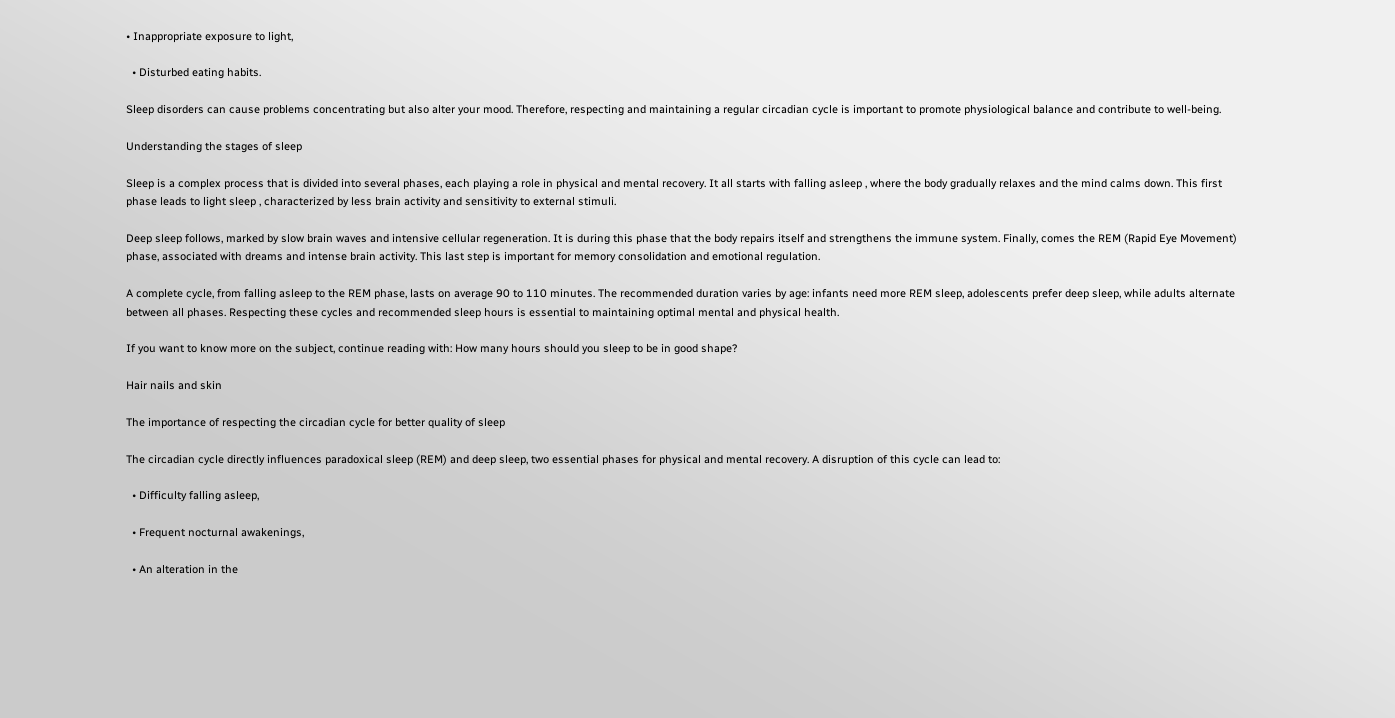• Inappropriate exposure to light,

  • Disturbed eating habits.

Sleep disorders can cause problems concentrating but also alter your mood. Therefore, respecting and maintaining a regular circadian cycle is important to promote physiological balance and contribute to well-being.

Understanding the stages of sleep

Sleep is a complex process that is divided into several phases, each playing a role in physical and mental recovery. It all starts with falling asleep , where the body gradually relaxes and the mind calms down. This first phase leads to light sleep , characterized by less brain activity and sensitivity to external stimuli.

Deep sleep follows, marked by slow brain waves and intensive cellular regeneration. It is during this phase that the body repairs itself and strengthens the immune system. Finally, comes the REM (Rapid Eye Movement) phase, associated with dreams and intense brain activity. This last step is important for memory consolidation and emotional regulation.

A complete cycle, from falling asleep to the REM phase, lasts on average 90 to 110 minutes. The recommended duration varies by age: infants need more REM sleep, adolescents prefer deep sleep, while adults alternate between all phases. Respecting these cycles and recommended sleep hours is essential to maintaining optimal mental and physical health.

If you want to know more on the subject, continue reading with: How many hours should you sleep to be in good shape?

Hair nails and skin

The importance of respecting the circadian cycle for better quality of sleep

The circadian cycle directly influences paradoxical sleep (REM) and deep sleep, two essential phases for physical and mental recovery. A disruption of this cycle can lead to:

  • Difficulty falling asleep,

  • Frequent nocturnal awakenings,

  • An alteration in the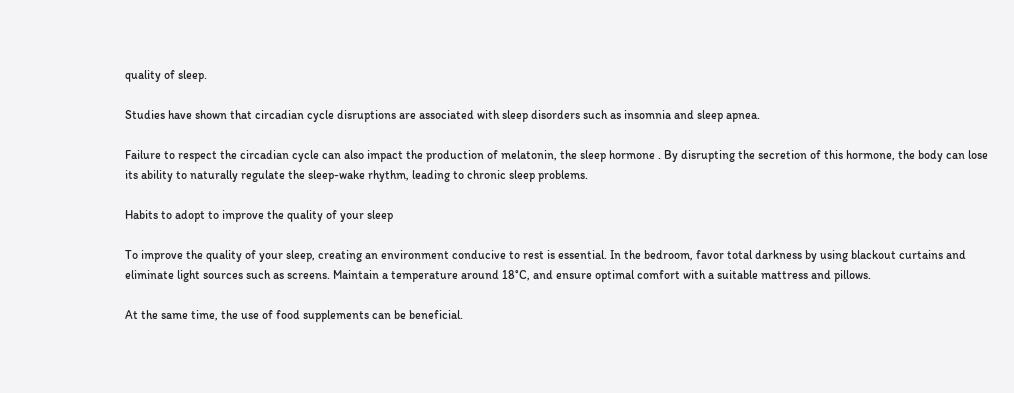quality of sleep.

Studies have shown that circadian cycle disruptions are associated with sleep disorders such as insomnia and sleep apnea.

Failure to respect the circadian cycle can also impact the production of melatonin, the sleep hormone . By disrupting the secretion of this hormone, the body can lose its ability to naturally regulate the sleep-wake rhythm, leading to chronic sleep problems.

Habits to adopt to improve the quality of your sleep

To improve the quality of your sleep, creating an environment conducive to rest is essential. In the bedroom, favor total darkness by using blackout curtains and eliminate light sources such as screens. Maintain a temperature around 18°C, and ensure optimal comfort with a suitable mattress and pillows.

At the same time, the use of food supplements can be beneficial.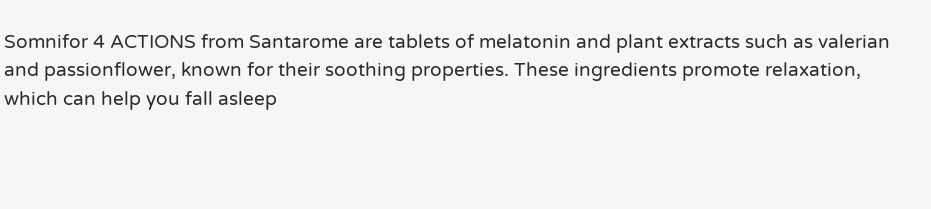Somnifor 4 ACTIONS from Santarome are tablets of melatonin and plant extracts such as valerian and passionflower, known for their soothing properties. These ingredients promote relaxation, which can help you fall asleep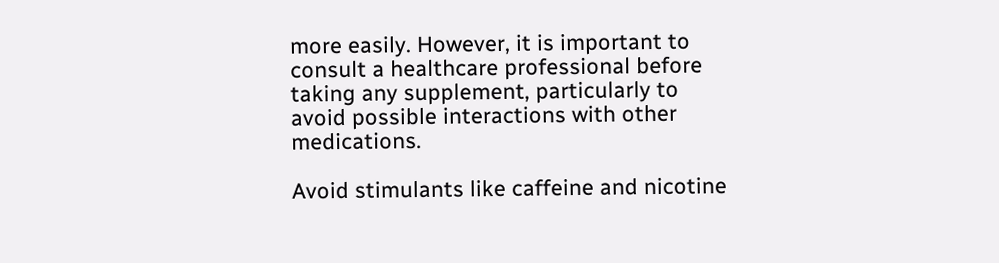more easily. However, it is important to consult a healthcare professional before taking any supplement, particularly to avoid possible interactions with other medications.

Avoid stimulants like caffeine and nicotine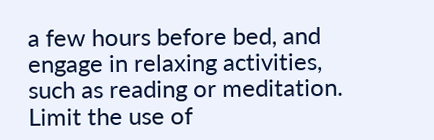a few hours before bed, and engage in relaxing activities, such as reading or meditation. Limit the use of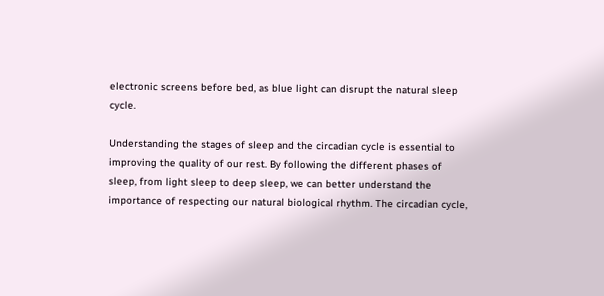electronic screens before bed, as blue light can disrupt the natural sleep cycle.

Understanding the stages of sleep and the circadian cycle is essential to improving the quality of our rest. By following the different phases of sleep, from light sleep to deep sleep, we can better understand the importance of respecting our natural biological rhythm. The circadian cycle,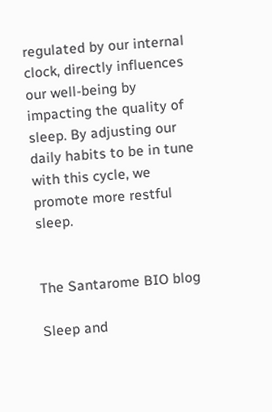regulated by our internal clock, directly influences our well-being by impacting the quality of sleep. By adjusting our daily habits to be in tune with this cycle, we promote more restful sleep.


The Santarome BIO blog

Sleep and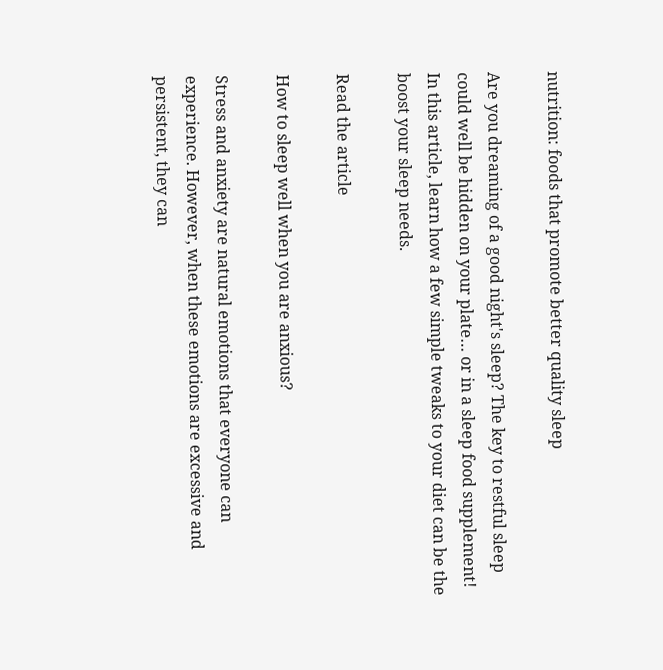nutrition: foods that promote better quality sleep

Are you dreaming of a good night's sleep? The key to restful sleep could well be hidden on your plate… or in a sleep food supplement! In this article, learn how a few simple tweaks to your diet can be the boost your sleep needs.

Read the article

How to sleep well when you are anxious?

Stress and anxiety are natural emotions that everyone can experience. However, when these emotions are excessive and persistent, they can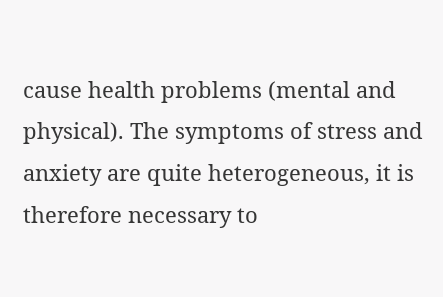cause health problems (mental and physical). The symptoms of stress and anxiety are quite heterogeneous, it is therefore necessary to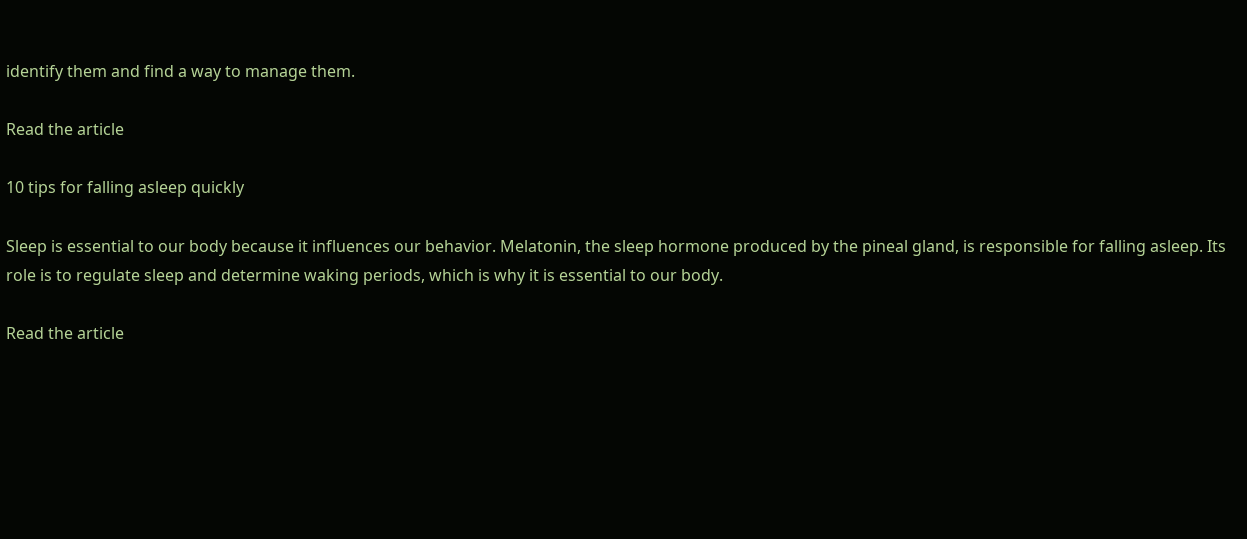identify them and find a way to manage them.

Read the article

10 tips for falling asleep quickly

Sleep is essential to our body because it influences our behavior. Melatonin, the sleep hormone produced by the pineal gland, is responsible for falling asleep. Its role is to regulate sleep and determine waking periods, which is why it is essential to our body.

Read the article